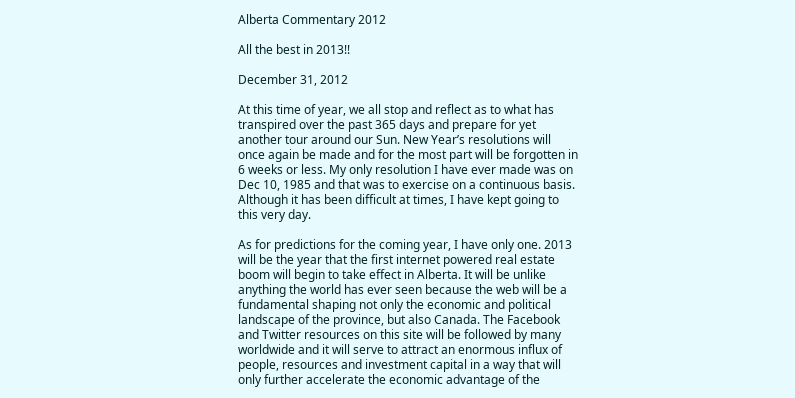Alberta Commentary 2012

All the best in 2013!!

December 31, 2012

At this time of year, we all stop and reflect as to what has transpired over the past 365 days and prepare for yet another tour around our Sun. New Year’s resolutions will once again be made and for the most part will be forgotten in 6 weeks or less. My only resolution I have ever made was on Dec 10, 1985 and that was to exercise on a continuous basis. Although it has been difficult at times, I have kept going to this very day.

As for predictions for the coming year, I have only one. 2013 will be the year that the first internet powered real estate boom will begin to take effect in Alberta. It will be unlike anything the world has ever seen because the web will be a fundamental shaping not only the economic and political landscape of the province, but also Canada. The Facebook and Twitter resources on this site will be followed by many worldwide and it will serve to attract an enormous influx of people, resources and investment capital in a way that will only further accelerate the economic advantage of the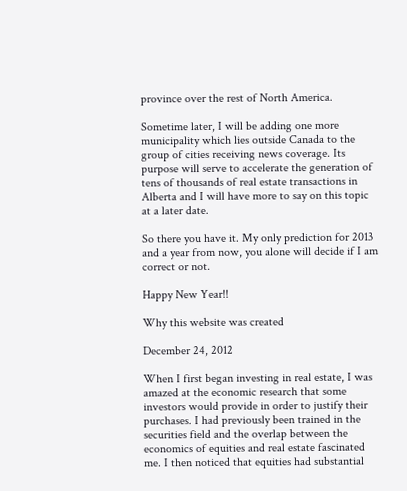province over the rest of North America.

Sometime later, I will be adding one more municipality which lies outside Canada to the group of cities receiving news coverage. Its purpose will serve to accelerate the generation of tens of thousands of real estate transactions in Alberta and I will have more to say on this topic at a later date.

So there you have it. My only prediction for 2013 and a year from now, you alone will decide if I am correct or not.

Happy New Year!!

Why this website was created

December 24, 2012

When I first began investing in real estate, I was amazed at the economic research that some investors would provide in order to justify their purchases. I had previously been trained in the securities field and the overlap between the economics of equities and real estate fascinated me. I then noticed that equities had substantial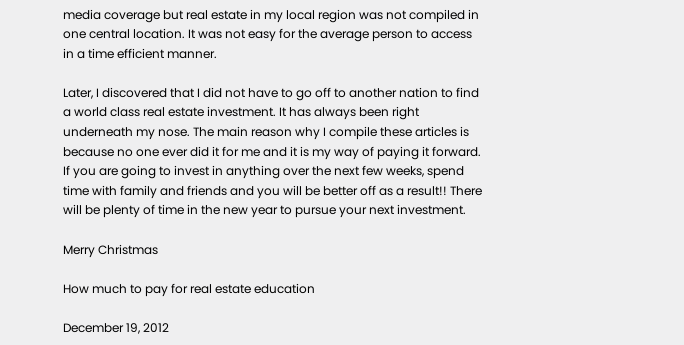media coverage but real estate in my local region was not compiled in one central location. It was not easy for the average person to access in a time efficient manner.

Later, I discovered that I did not have to go off to another nation to find a world class real estate investment. It has always been right underneath my nose. The main reason why I compile these articles is because no one ever did it for me and it is my way of paying it forward. If you are going to invest in anything over the next few weeks, spend time with family and friends and you will be better off as a result!! There will be plenty of time in the new year to pursue your next investment.

Merry Christmas

How much to pay for real estate education

December 19, 2012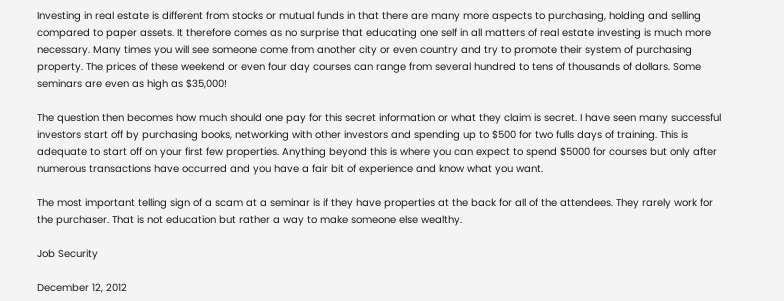Investing in real estate is different from stocks or mutual funds in that there are many more aspects to purchasing, holding and selling compared to paper assets. It therefore comes as no surprise that educating one self in all matters of real estate investing is much more necessary. Many times you will see someone come from another city or even country and try to promote their system of purchasing property. The prices of these weekend or even four day courses can range from several hundred to tens of thousands of dollars. Some seminars are even as high as $35,000!

The question then becomes how much should one pay for this secret information or what they claim is secret. I have seen many successful investors start off by purchasing books, networking with other investors and spending up to $500 for two fulls days of training. This is adequate to start off on your first few properties. Anything beyond this is where you can expect to spend $5000 for courses but only after numerous transactions have occurred and you have a fair bit of experience and know what you want.

The most important telling sign of a scam at a seminar is if they have properties at the back for all of the attendees. They rarely work for the purchaser. That is not education but rather a way to make someone else wealthy.

Job Security

December 12, 2012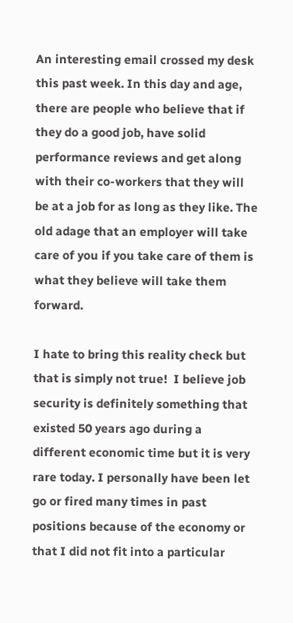An interesting email crossed my desk this past week. In this day and age, there are people who believe that if they do a good job, have solid performance reviews and get along with their co-workers that they will be at a job for as long as they like. The old adage that an employer will take care of you if you take care of them is what they believe will take them forward.

I hate to bring this reality check but that is simply not true!  I believe job security is definitely something that existed 50 years ago during a different economic time but it is very rare today. I personally have been let go or fired many times in past positions because of the economy or that I did not fit into a particular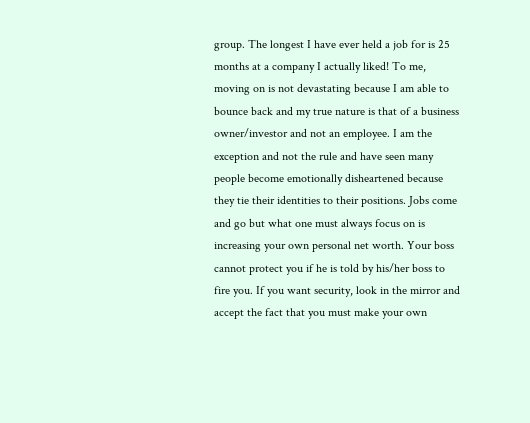group. The longest I have ever held a job for is 25 months at a company I actually liked! To me, moving on is not devastating because I am able to bounce back and my true nature is that of a business owner/investor and not an employee. I am the exception and not the rule and have seen many people become emotionally disheartened because they tie their identities to their positions. Jobs come and go but what one must always focus on is increasing your own personal net worth. Your boss cannot protect you if he is told by his/her boss to fire you. If you want security, look in the mirror and accept the fact that you must make your own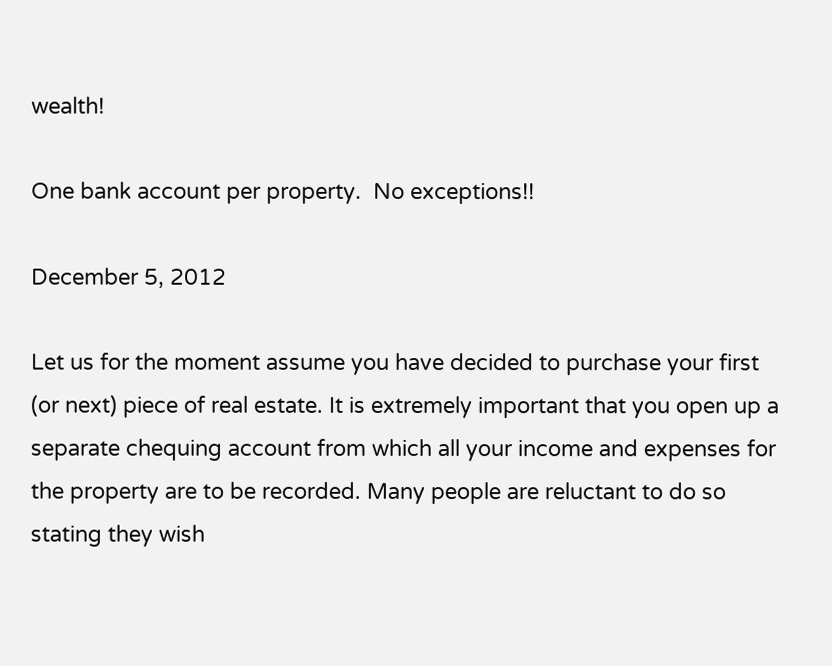wealth!

One bank account per property.  No exceptions!!

December 5, 2012

Let us for the moment assume you have decided to purchase your first (or next) piece of real estate. It is extremely important that you open up a separate chequing account from which all your income and expenses for the property are to be recorded. Many people are reluctant to do so stating they wish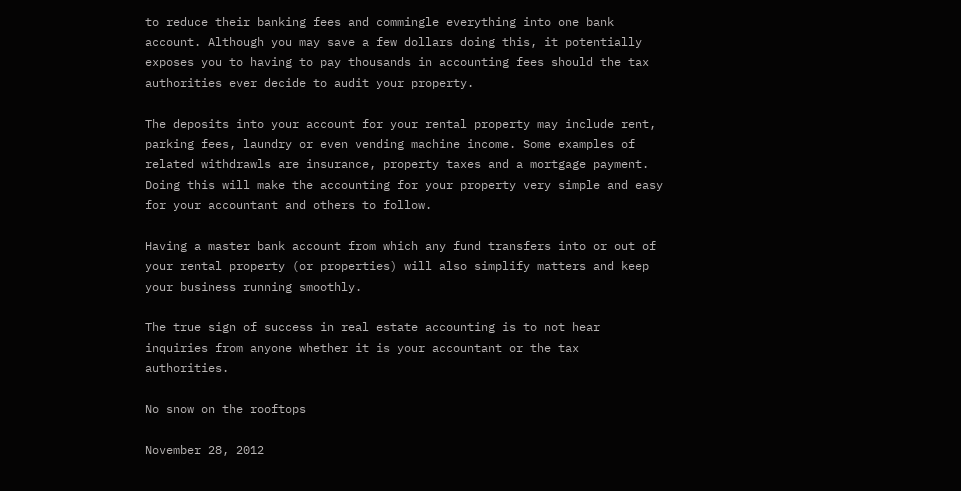to reduce their banking fees and commingle everything into one bank account. Although you may save a few dollars doing this, it potentially exposes you to having to pay thousands in accounting fees should the tax authorities ever decide to audit your property.

The deposits into your account for your rental property may include rent, parking fees, laundry or even vending machine income. Some examples of related withdrawls are insurance, property taxes and a mortgage payment. Doing this will make the accounting for your property very simple and easy for your accountant and others to follow.

Having a master bank account from which any fund transfers into or out of your rental property (or properties) will also simplify matters and keep your business running smoothly.

The true sign of success in real estate accounting is to not hear inquiries from anyone whether it is your accountant or the tax authorities.

No snow on the rooftops

November 28, 2012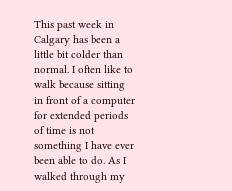This past week in Calgary has been a little bit colder than normal. I often like to walk because sitting in front of a computer for extended periods of time is not something I have ever been able to do. As I walked through my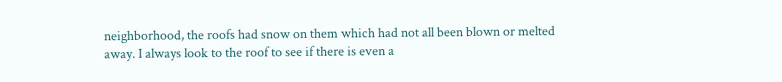neighborhood, the roofs had snow on them which had not all been blown or melted away. I always look to the roof to see if there is even a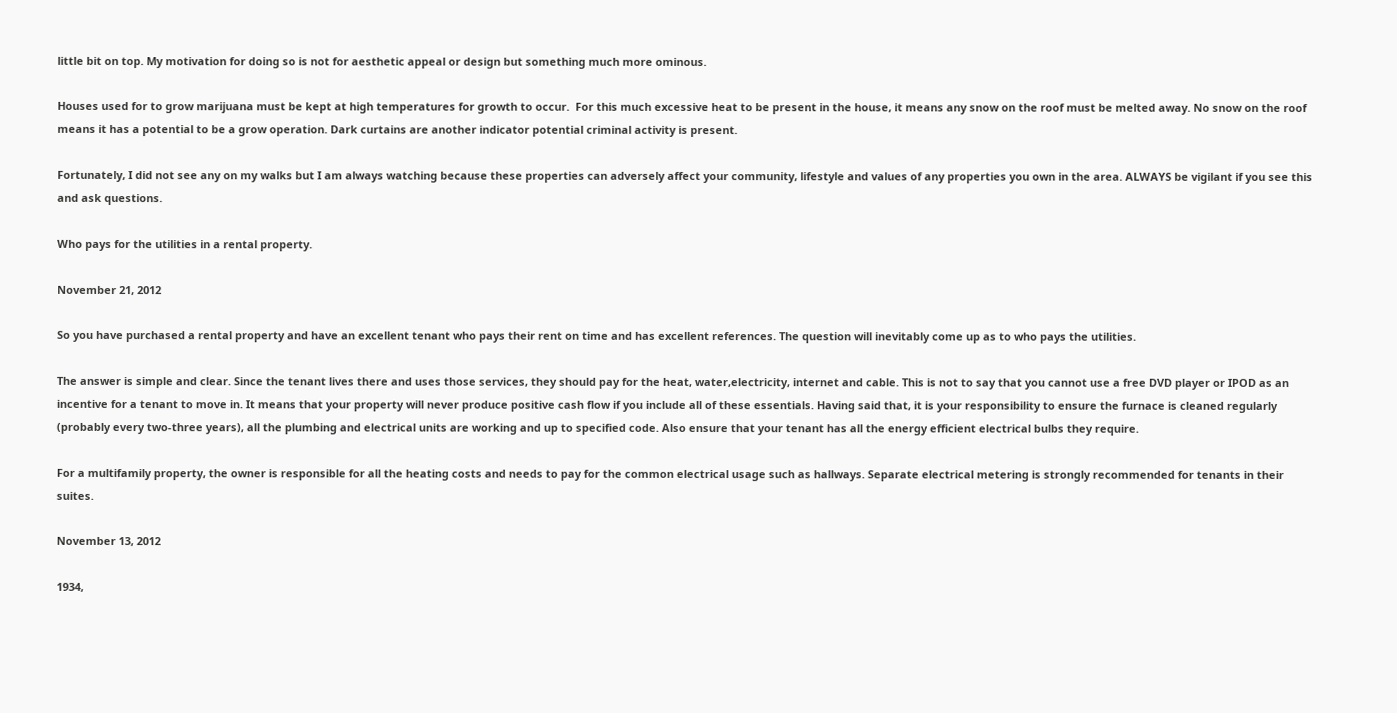little bit on top. My motivation for doing so is not for aesthetic appeal or design but something much more ominous.

Houses used for to grow marijuana must be kept at high temperatures for growth to occur.  For this much excessive heat to be present in the house, it means any snow on the roof must be melted away. No snow on the roof means it has a potential to be a grow operation. Dark curtains are another indicator potential criminal activity is present.

Fortunately, I did not see any on my walks but I am always watching because these properties can adversely affect your community, lifestyle and values of any properties you own in the area. ALWAYS be vigilant if you see this and ask questions.

Who pays for the utilities in a rental property.

November 21, 2012

So you have purchased a rental property and have an excellent tenant who pays their rent on time and has excellent references. The question will inevitably come up as to who pays the utilities.

The answer is simple and clear. Since the tenant lives there and uses those services, they should pay for the heat, water,electricity, internet and cable. This is not to say that you cannot use a free DVD player or IPOD as an incentive for a tenant to move in. It means that your property will never produce positive cash flow if you include all of these essentials. Having said that, it is your responsibility to ensure the furnace is cleaned regularly (probably every two-three years), all the plumbing and electrical units are working and up to specified code. Also ensure that your tenant has all the energy efficient electrical bulbs they require.

For a multifamily property, the owner is responsible for all the heating costs and needs to pay for the common electrical usage such as hallways. Separate electrical metering is strongly recommended for tenants in their suites.

November 13, 2012

1934,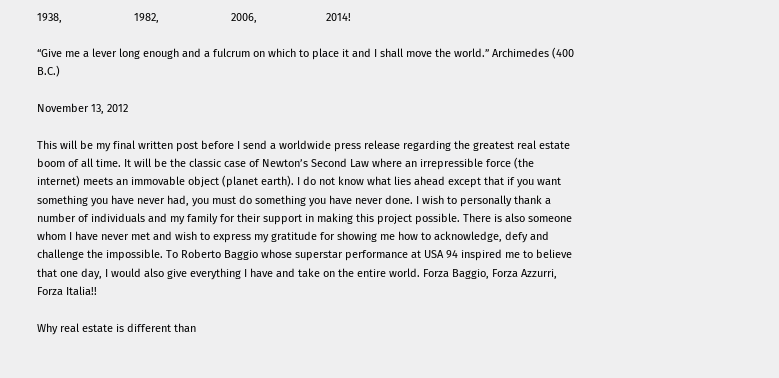1938,                        1982,                        2006,                       2014!

“Give me a lever long enough and a fulcrum on which to place it and I shall move the world.” Archimedes (400 B.C.)

November 13, 2012

This will be my final written post before I send a worldwide press release regarding the greatest real estate boom of all time. It will be the classic case of Newton’s Second Law where an irrepressible force (the internet) meets an immovable object (planet earth). I do not know what lies ahead except that if you want something you have never had, you must do something you have never done. I wish to personally thank a number of individuals and my family for their support in making this project possible. There is also someone whom I have never met and wish to express my gratitude for showing me how to acknowledge, defy and challenge the impossible. To Roberto Baggio whose superstar performance at USA 94 inspired me to believe that one day, I would also give everything I have and take on the entire world. Forza Baggio, Forza Azzurri, Forza Italia!!

Why real estate is different than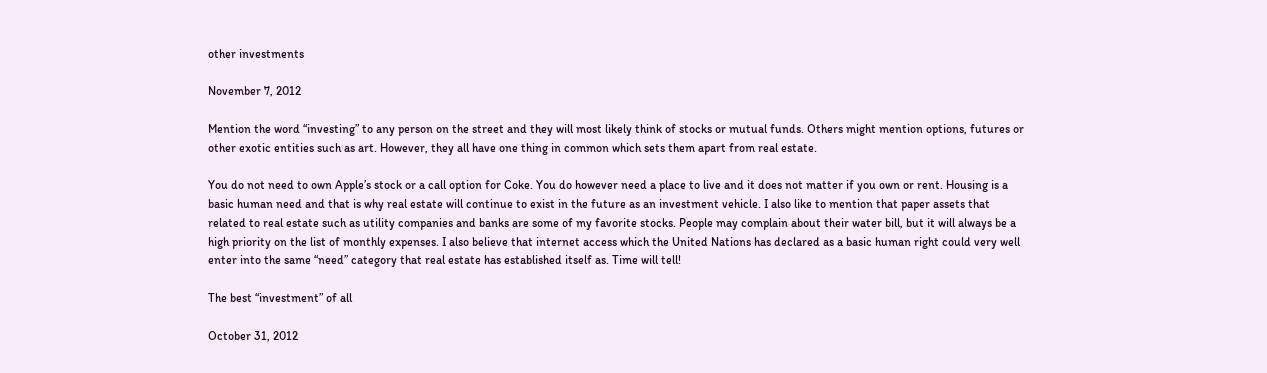other investments

November 7, 2012

Mention the word “investing” to any person on the street and they will most likely think of stocks or mutual funds. Others might mention options, futures or other exotic entities such as art. However, they all have one thing in common which sets them apart from real estate.

You do not need to own Apple’s stock or a call option for Coke. You do however need a place to live and it does not matter if you own or rent. Housing is a basic human need and that is why real estate will continue to exist in the future as an investment vehicle. I also like to mention that paper assets that related to real estate such as utility companies and banks are some of my favorite stocks. People may complain about their water bill, but it will always be a high priority on the list of monthly expenses. I also believe that internet access which the United Nations has declared as a basic human right could very well enter into the same “need” category that real estate has established itself as. Time will tell!

The best “investment” of all

October 31, 2012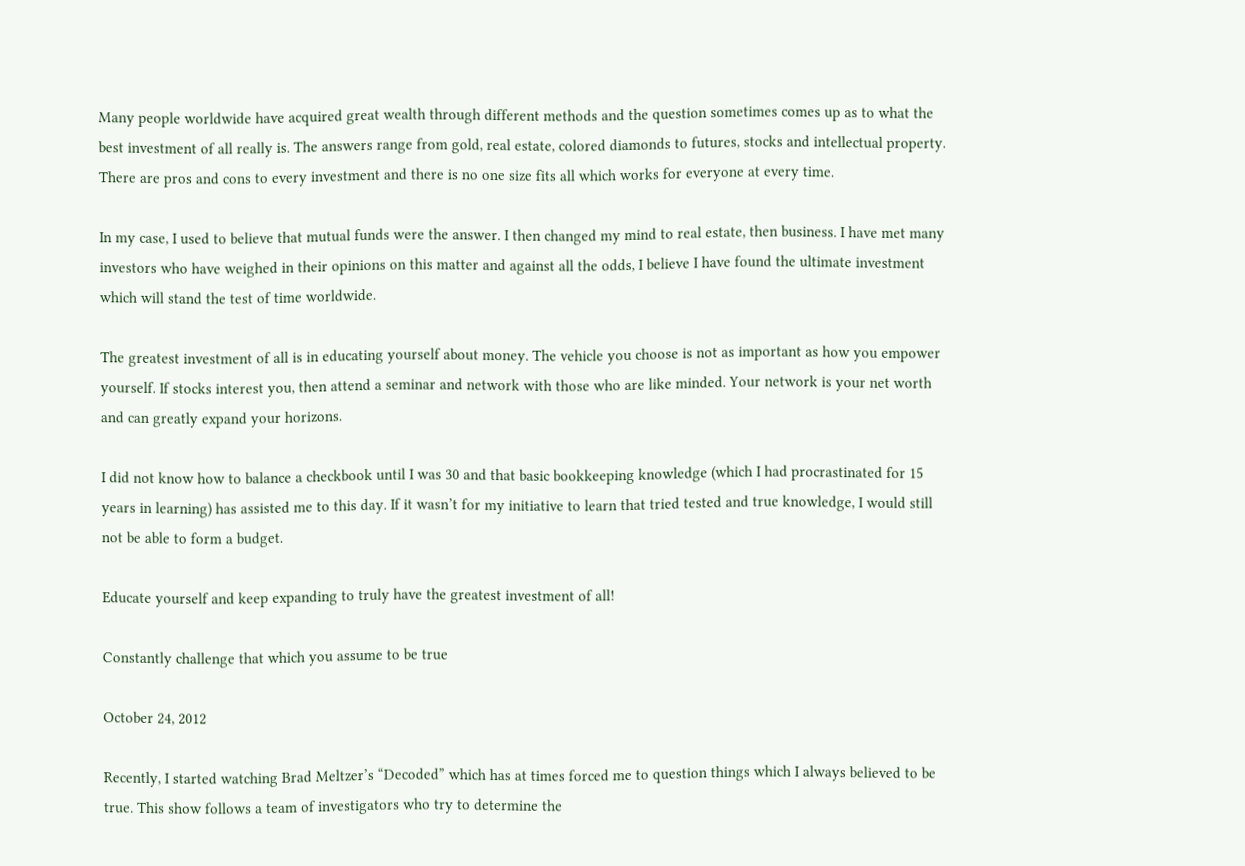Many people worldwide have acquired great wealth through different methods and the question sometimes comes up as to what the best investment of all really is. The answers range from gold, real estate, colored diamonds to futures, stocks and intellectual property. There are pros and cons to every investment and there is no one size fits all which works for everyone at every time.

In my case, I used to believe that mutual funds were the answer. I then changed my mind to real estate, then business. I have met many investors who have weighed in their opinions on this matter and against all the odds, I believe I have found the ultimate investment which will stand the test of time worldwide.

The greatest investment of all is in educating yourself about money. The vehicle you choose is not as important as how you empower yourself. If stocks interest you, then attend a seminar and network with those who are like minded. Your network is your net worth and can greatly expand your horizons.

I did not know how to balance a checkbook until I was 30 and that basic bookkeeping knowledge (which I had procrastinated for 15 years in learning) has assisted me to this day. If it wasn’t for my initiative to learn that tried tested and true knowledge, I would still not be able to form a budget.

Educate yourself and keep expanding to truly have the greatest investment of all!

Constantly challenge that which you assume to be true

October 24, 2012

Recently, I started watching Brad Meltzer’s “Decoded” which has at times forced me to question things which I always believed to be true. This show follows a team of investigators who try to determine the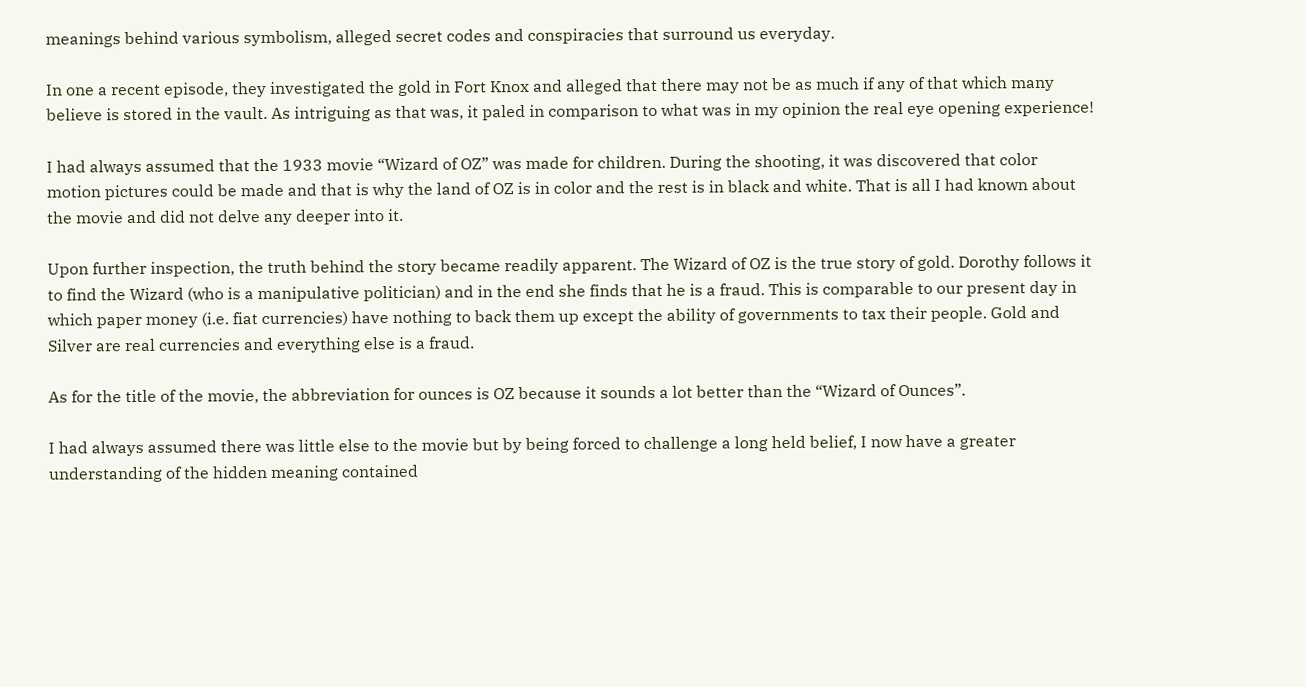meanings behind various symbolism, alleged secret codes and conspiracies that surround us everyday.

In one a recent episode, they investigated the gold in Fort Knox and alleged that there may not be as much if any of that which many believe is stored in the vault. As intriguing as that was, it paled in comparison to what was in my opinion the real eye opening experience!

I had always assumed that the 1933 movie “Wizard of OZ” was made for children. During the shooting, it was discovered that color motion pictures could be made and that is why the land of OZ is in color and the rest is in black and white. That is all I had known about the movie and did not delve any deeper into it.

Upon further inspection, the truth behind the story became readily apparent. The Wizard of OZ is the true story of gold. Dorothy follows it to find the Wizard (who is a manipulative politician) and in the end she finds that he is a fraud. This is comparable to our present day in which paper money (i.e. fiat currencies) have nothing to back them up except the ability of governments to tax their people. Gold and Silver are real currencies and everything else is a fraud.

As for the title of the movie, the abbreviation for ounces is OZ because it sounds a lot better than the “Wizard of Ounces”.

I had always assumed there was little else to the movie but by being forced to challenge a long held belief, I now have a greater understanding of the hidden meaning contained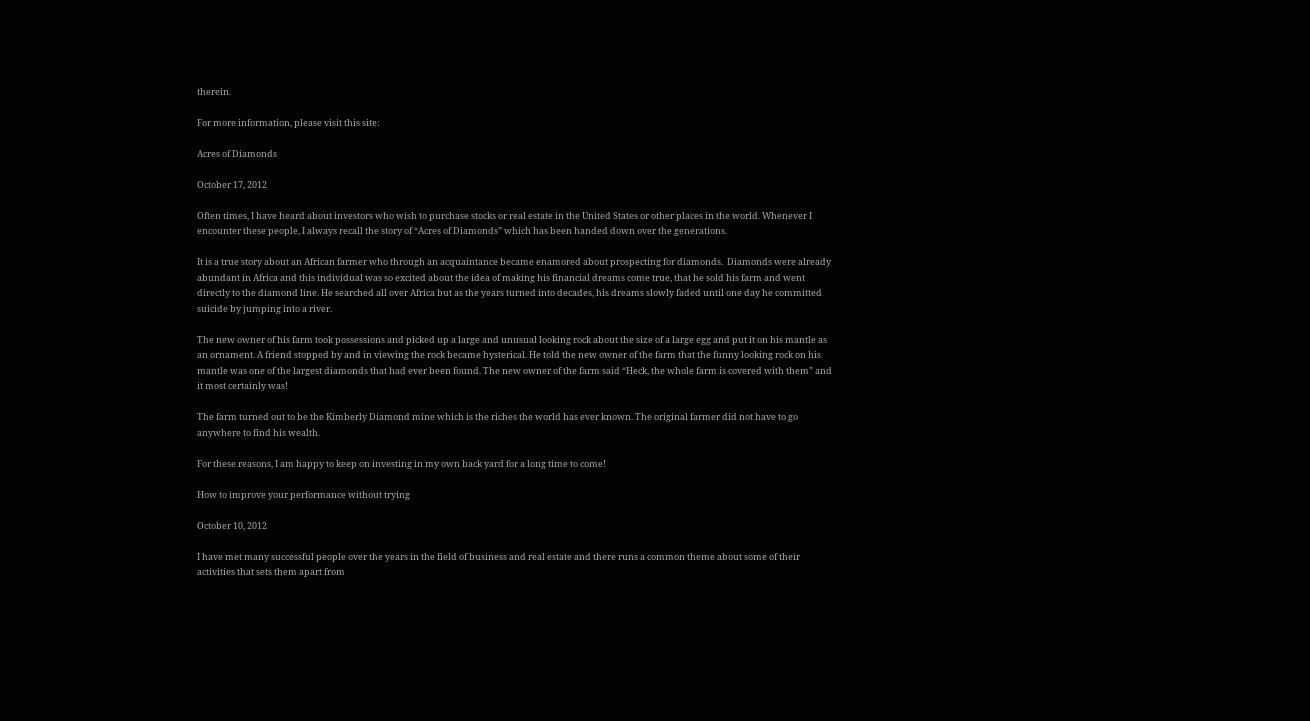therein.

For more information, please visit this site:

Acres of Diamonds

October 17, 2012

Often times, I have heard about investors who wish to purchase stocks or real estate in the United States or other places in the world. Whenever I encounter these people, I always recall the story of “Acres of Diamonds” which has been handed down over the generations.

It is a true story about an African farmer who through an acquaintance became enamored about prospecting for diamonds.  Diamonds were already abundant in Africa and this individual was so excited about the idea of making his financial dreams come true, that he sold his farm and went directly to the diamond line. He searched all over Africa but as the years turned into decades, his dreams slowly faded until one day he committed suicide by jumping into a river.

The new owner of his farm took possessions and picked up a large and unusual looking rock about the size of a large egg and put it on his mantle as an ornament. A friend stopped by and in viewing the rock became hysterical. He told the new owner of the farm that the funny looking rock on his mantle was one of the largest diamonds that had ever been found. The new owner of the farm said “Heck, the whole farm is covered with them” and it most certainly was!

The farm turned out to be the Kimberly Diamond mine which is the riches the world has ever known. The original farmer did not have to go anywhere to find his wealth.

For these reasons, I am happy to keep on investing in my own back yard for a long time to come!

How to improve your performance without trying

October 10, 2012

I have met many successful people over the years in the field of business and real estate and there runs a common theme about some of their activities that sets them apart from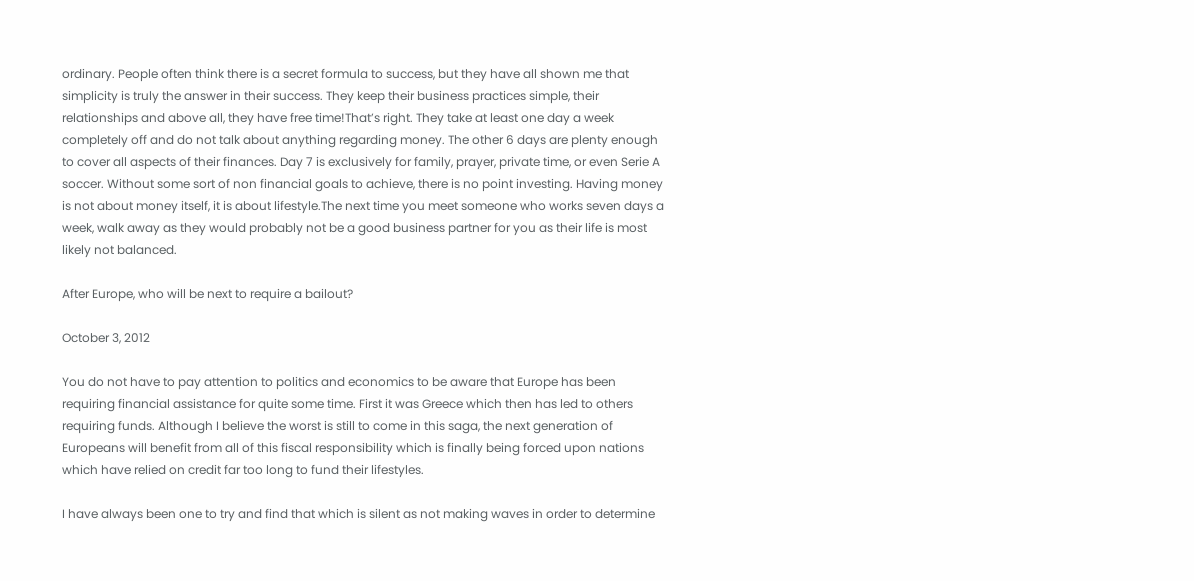ordinary. People often think there is a secret formula to success, but they have all shown me that simplicity is truly the answer in their success. They keep their business practices simple, their relationships and above all, they have free time!That’s right. They take at least one day a week completely off and do not talk about anything regarding money. The other 6 days are plenty enough to cover all aspects of their finances. Day 7 is exclusively for family, prayer, private time, or even Serie A soccer. Without some sort of non financial goals to achieve, there is no point investing. Having money is not about money itself, it is about lifestyle.The next time you meet someone who works seven days a week, walk away as they would probably not be a good business partner for you as their life is most likely not balanced.

After Europe, who will be next to require a bailout?

October 3, 2012

You do not have to pay attention to politics and economics to be aware that Europe has been requiring financial assistance for quite some time. First it was Greece which then has led to others requiring funds. Although I believe the worst is still to come in this saga, the next generation of Europeans will benefit from all of this fiscal responsibility which is finally being forced upon nations which have relied on credit far too long to fund their lifestyles.

I have always been one to try and find that which is silent as not making waves in order to determine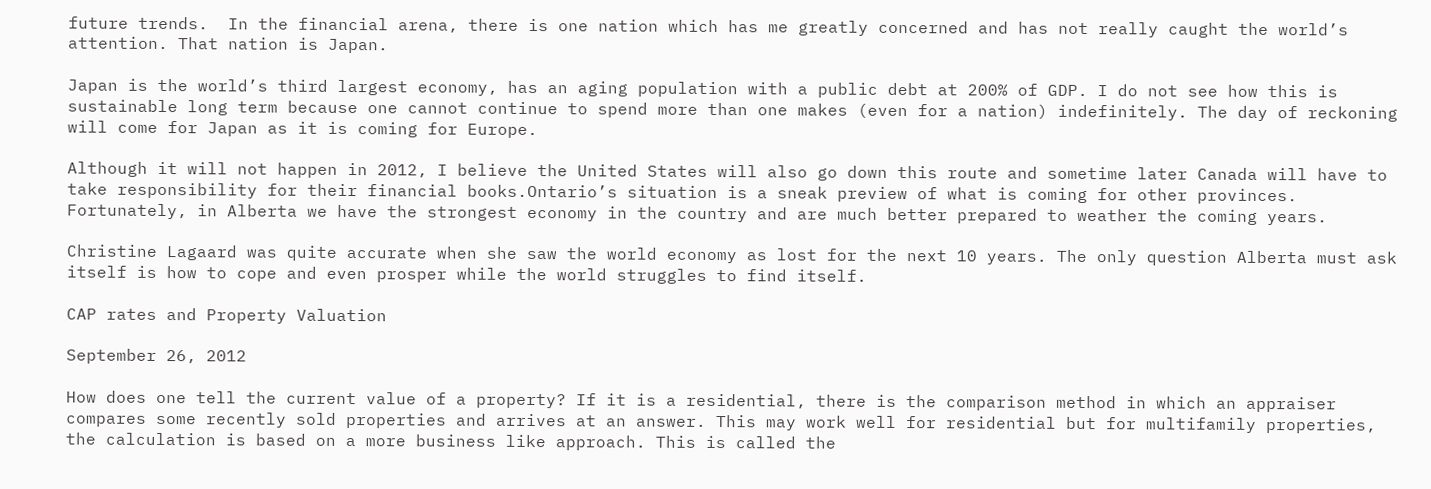future trends.  In the financial arena, there is one nation which has me greatly concerned and has not really caught the world’s attention. That nation is Japan.

Japan is the world’s third largest economy, has an aging population with a public debt at 200% of GDP. I do not see how this is sustainable long term because one cannot continue to spend more than one makes (even for a nation) indefinitely. The day of reckoning will come for Japan as it is coming for Europe.

Although it will not happen in 2012, I believe the United States will also go down this route and sometime later Canada will have to take responsibility for their financial books.Ontario’s situation is a sneak preview of what is coming for other provinces. Fortunately, in Alberta we have the strongest economy in the country and are much better prepared to weather the coming years.

Christine Lagaard was quite accurate when she saw the world economy as lost for the next 10 years. The only question Alberta must ask itself is how to cope and even prosper while the world struggles to find itself.

CAP rates and Property Valuation

September 26, 2012

How does one tell the current value of a property? If it is a residential, there is the comparison method in which an appraiser compares some recently sold properties and arrives at an answer. This may work well for residential but for multifamily properties, the calculation is based on a more business like approach. This is called the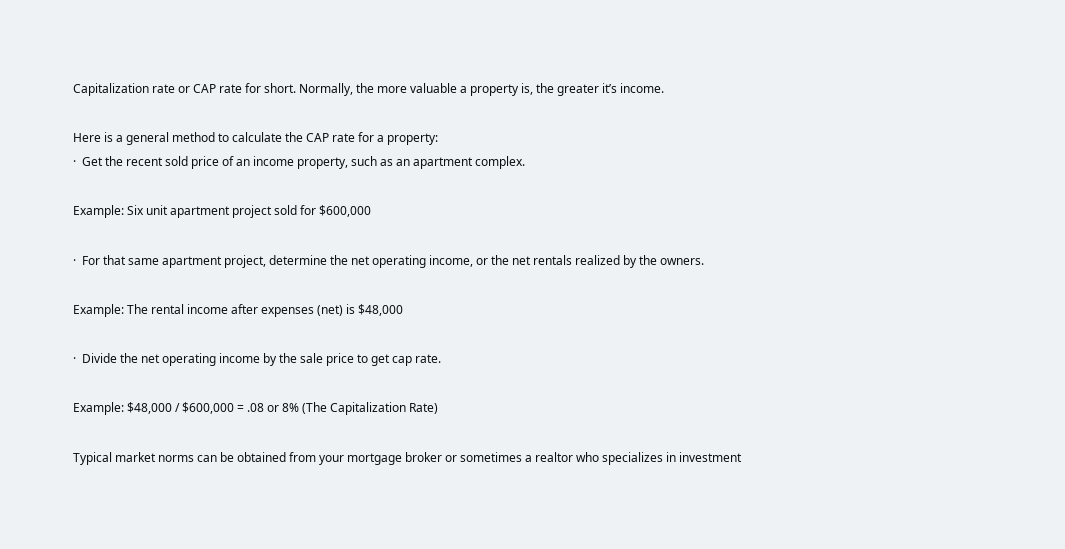Capitalization rate or CAP rate for short. Normally, the more valuable a property is, the greater it’s income.

Here is a general method to calculate the CAP rate for a property:
·  Get the recent sold price of an income property, such as an apartment complex.

Example: Six unit apartment project sold for $600,000

·  For that same apartment project, determine the net operating income, or the net rentals realized by the owners.

Example: The rental income after expenses (net) is $48,000

·  Divide the net operating income by the sale price to get cap rate.

Example: $48,000 / $600,000 = .08 or 8% (The Capitalization Rate)

Typical market norms can be obtained from your mortgage broker or sometimes a realtor who specializes in investment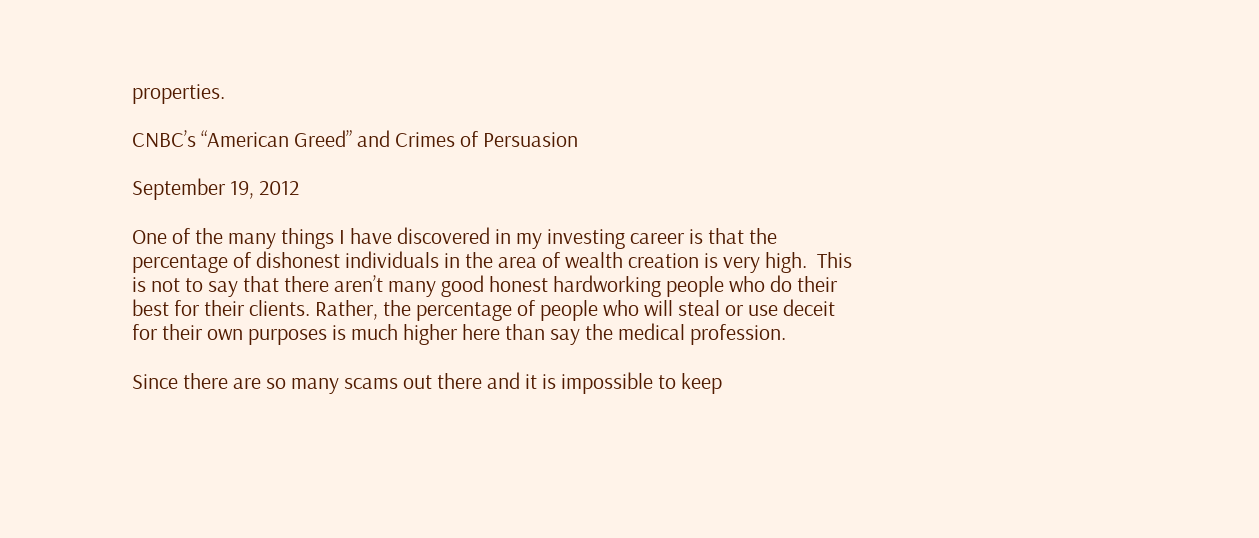properties.

CNBC’s “American Greed” and Crimes of Persuasion

September 19, 2012

One of the many things I have discovered in my investing career is that the percentage of dishonest individuals in the area of wealth creation is very high.  This is not to say that there aren’t many good honest hardworking people who do their best for their clients. Rather, the percentage of people who will steal or use deceit for their own purposes is much higher here than say the medical profession.

Since there are so many scams out there and it is impossible to keep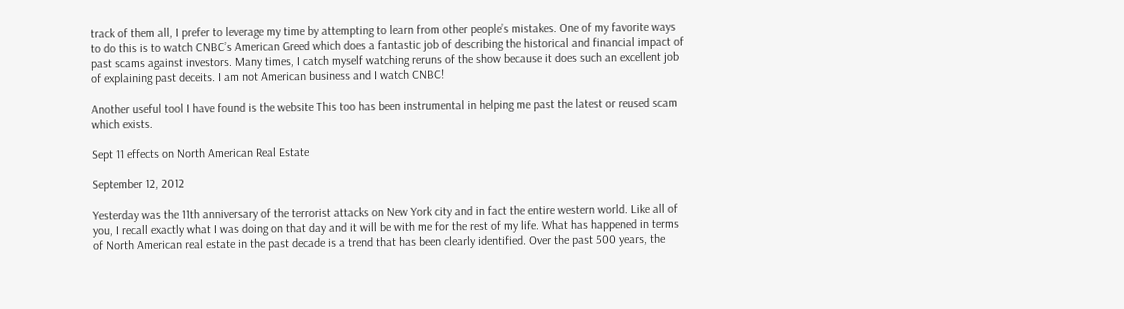track of them all, I prefer to leverage my time by attempting to learn from other people’s mistakes. One of my favorite ways to do this is to watch CNBC’s American Greed which does a fantastic job of describing the historical and financial impact of past scams against investors. Many times, I catch myself watching reruns of the show because it does such an excellent job of explaining past deceits. I am not American business and I watch CNBC!

Another useful tool I have found is the website This too has been instrumental in helping me past the latest or reused scam which exists.

Sept 11 effects on North American Real Estate

September 12, 2012

Yesterday was the 11th anniversary of the terrorist attacks on New York city and in fact the entire western world. Like all of you, I recall exactly what I was doing on that day and it will be with me for the rest of my life. What has happened in terms of North American real estate in the past decade is a trend that has been clearly identified. Over the past 500 years, the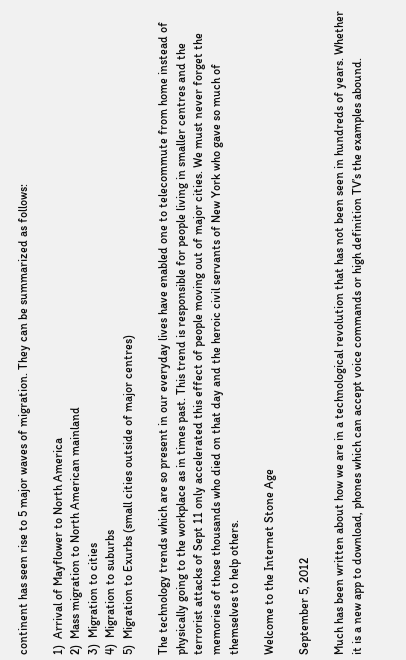continent has seen rise to 5 major waves of migration. They can be summarized as follows:

1)  Arrival of Mayflower to North America
2)  Mass migration to North American mainland
3)  Migration to cities
4)  Migration to suburbs
5)  Migration to Exurbs (small cities outside of major centres)

The technology trends which are so present in our everyday lives have enabled one to telecommute from home instead of physically going to the workplace as in times past. This trend is responsible for people living in smaller centres and the terrorist attacks of Sept 11 only accelerated this effect of people moving out of major cities. We must never forget the memories of those thousands who died on that day and the heroic civil servants of New York who gave so much of themselves to help others.

Welcome to the Internet Stone Age

September 5, 2012

Much has been written about how we are in a technological revolution that has not been seen in hundreds of years. Whether it is a new app to download, phones which can accept voice commands or high definition TV’s the examples abound.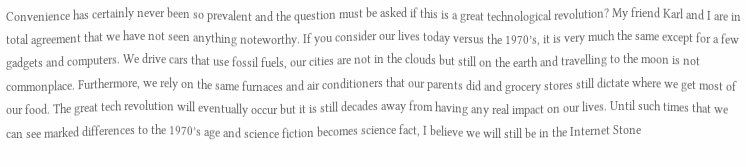Convenience has certainly never been so prevalent and the question must be asked if this is a great technological revolution? My friend Karl and I are in  total agreement that we have not seen anything noteworthy. If you consider our lives today versus the 1970’s, it is very much the same except for a few gadgets and computers. We drive cars that use fossil fuels, our cities are not in the clouds but still on the earth and travelling to the moon is not commonplace. Furthermore, we rely on the same furnaces and air conditioners that our parents did and grocery stores still dictate where we get most of our food. The great tech revolution will eventually occur but it is still decades away from having any real impact on our lives. Until such times that we can see marked differences to the 1970’s age and science fiction becomes science fact, I believe we will still be in the Internet Stone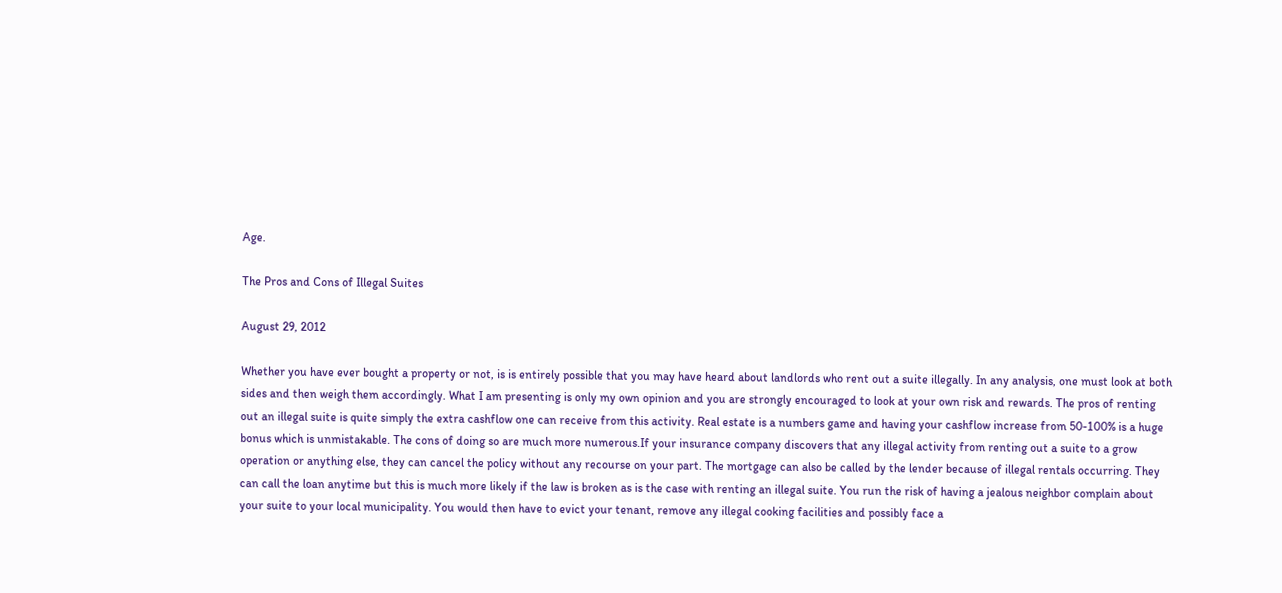Age.

The Pros and Cons of Illegal Suites

August 29, 2012

Whether you have ever bought a property or not, is is entirely possible that you may have heard about landlords who rent out a suite illegally. In any analysis, one must look at both sides and then weigh them accordingly. What I am presenting is only my own opinion and you are strongly encouraged to look at your own risk and rewards. The pros of renting out an illegal suite is quite simply the extra cashflow one can receive from this activity. Real estate is a numbers game and having your cashflow increase from 50-100% is a huge bonus which is unmistakable. The cons of doing so are much more numerous.If your insurance company discovers that any illegal activity from renting out a suite to a grow operation or anything else, they can cancel the policy without any recourse on your part. The mortgage can also be called by the lender because of illegal rentals occurring. They can call the loan anytime but this is much more likely if the law is broken as is the case with renting an illegal suite. You run the risk of having a jealous neighbor complain about your suite to your local municipality. You would then have to evict your tenant, remove any illegal cooking facilities and possibly face a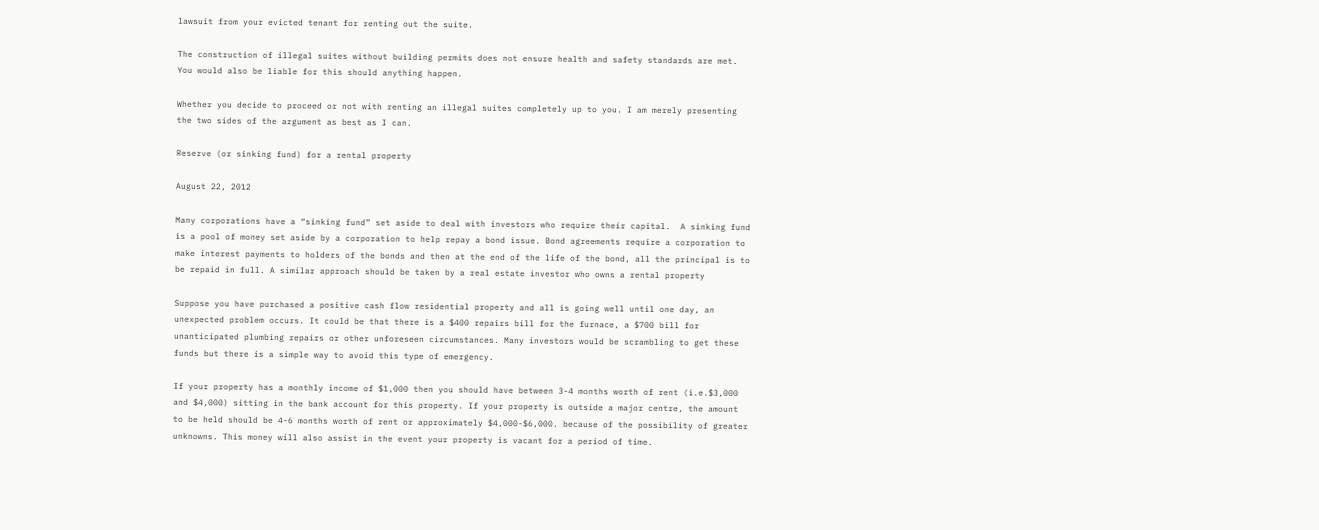lawsuit from your evicted tenant for renting out the suite.

The construction of illegal suites without building permits does not ensure health and safety standards are met. You would also be liable for this should anything happen.

Whether you decide to proceed or not with renting an illegal suites completely up to you. I am merely presenting the two sides of the argument as best as I can.

Reserve (or sinking fund) for a rental property

August 22, 2012

Many corporations have a “sinking fund” set aside to deal with investors who require their capital.  A sinking fund is a pool of money set aside by a corporation to help repay a bond issue. Bond agreements require a corporation to make interest payments to holders of the bonds and then at the end of the life of the bond, all the principal is to be repaid in full. A similar approach should be taken by a real estate investor who owns a rental property

Suppose you have purchased a positive cash flow residential property and all is going well until one day, an unexpected problem occurs. It could be that there is a $400 repairs bill for the furnace, a $700 bill for unanticipated plumbing repairs or other unforeseen circumstances. Many investors would be scrambling to get these funds but there is a simple way to avoid this type of emergency.

If your property has a monthly income of $1,000 then you should have between 3-4 months worth of rent (i.e.$3,000 and $4,000) sitting in the bank account for this property. If your property is outside a major centre, the amount to be held should be 4-6 months worth of rent or approximately $4,000-$6,000. because of the possibility of greater unknowns. This money will also assist in the event your property is vacant for a period of time.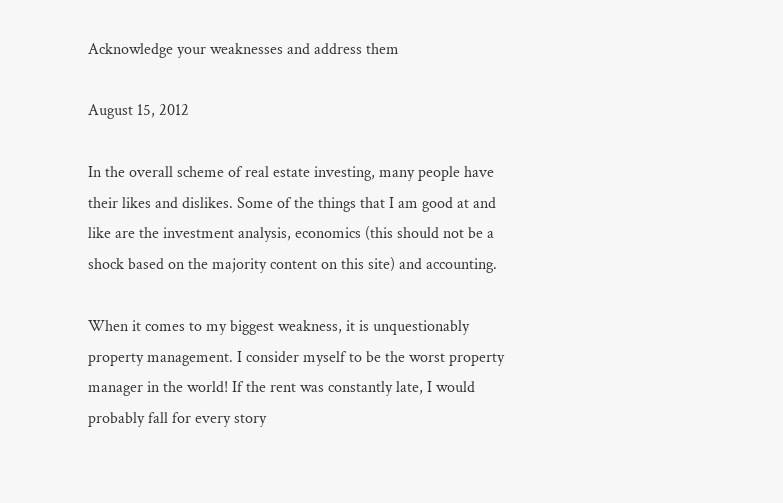Acknowledge your weaknesses and address them

August 15, 2012

In the overall scheme of real estate investing, many people have their likes and dislikes. Some of the things that I am good at and like are the investment analysis, economics (this should not be a shock based on the majority content on this site) and accounting.

When it comes to my biggest weakness, it is unquestionably property management. I consider myself to be the worst property manager in the world! If the rent was constantly late, I would probably fall for every story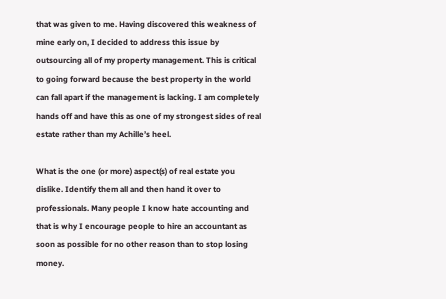that was given to me. Having discovered this weakness of mine early on, I decided to address this issue by outsourcing all of my property management. This is critical to going forward because the best property in the world can fall apart if the management is lacking. I am completely hands off and have this as one of my strongest sides of real estate rather than my Achille’s heel.

What is the one (or more) aspect(s) of real estate you dislike. Identify them all and then hand it over to professionals. Many people I know hate accounting and that is why I encourage people to hire an accountant as soon as possible for no other reason than to stop losing money.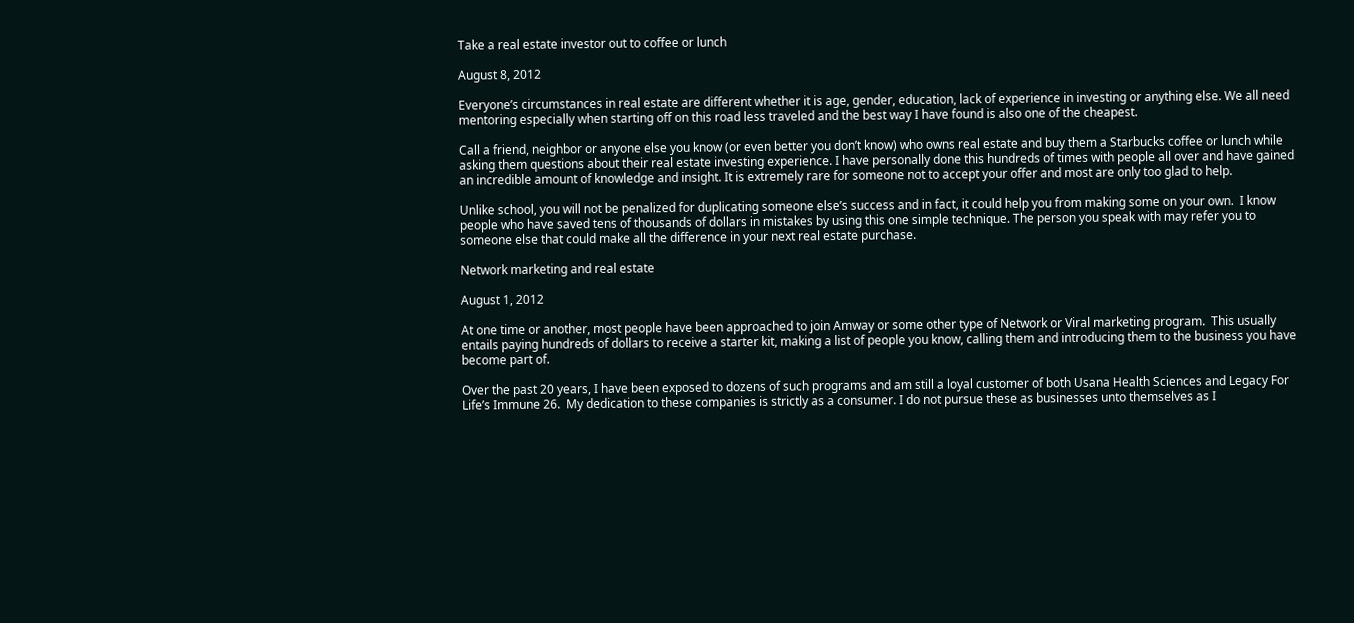Take a real estate investor out to coffee or lunch

August 8, 2012

Everyone’s circumstances in real estate are different whether it is age, gender, education, lack of experience in investing or anything else. We all need mentoring especially when starting off on this road less traveled and the best way I have found is also one of the cheapest.

Call a friend, neighbor or anyone else you know (or even better you don’t know) who owns real estate and buy them a Starbucks coffee or lunch while asking them questions about their real estate investing experience. I have personally done this hundreds of times with people all over and have gained an incredible amount of knowledge and insight. It is extremely rare for someone not to accept your offer and most are only too glad to help.

Unlike school, you will not be penalized for duplicating someone else’s success and in fact, it could help you from making some on your own.  I know people who have saved tens of thousands of dollars in mistakes by using this one simple technique. The person you speak with may refer you to someone else that could make all the difference in your next real estate purchase.

Network marketing and real estate

August 1, 2012

At one time or another, most people have been approached to join Amway or some other type of Network or Viral marketing program.  This usually entails paying hundreds of dollars to receive a starter kit, making a list of people you know, calling them and introducing them to the business you have become part of.

Over the past 20 years, I have been exposed to dozens of such programs and am still a loyal customer of both Usana Health Sciences and Legacy For Life’s Immune 26.  My dedication to these companies is strictly as a consumer. I do not pursue these as businesses unto themselves as I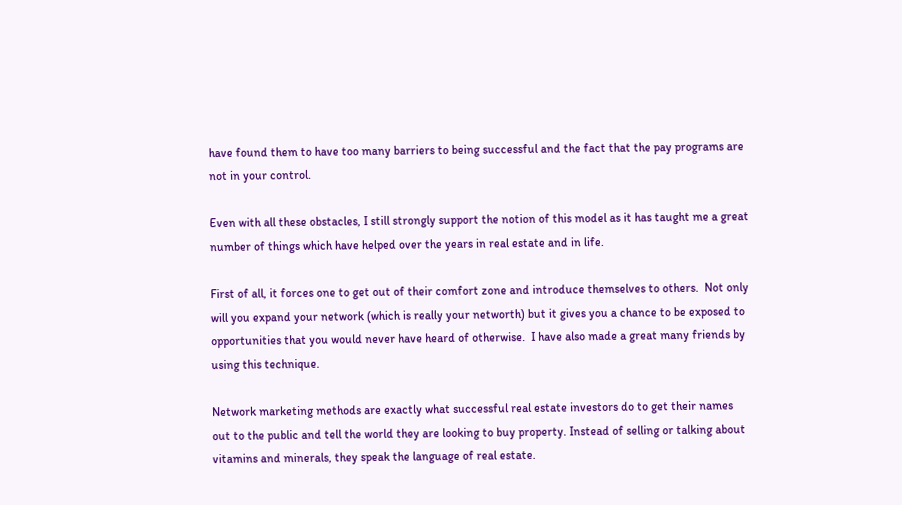have found them to have too many barriers to being successful and the fact that the pay programs are not in your control.

Even with all these obstacles, I still strongly support the notion of this model as it has taught me a great number of things which have helped over the years in real estate and in life.

First of all, it forces one to get out of their comfort zone and introduce themselves to others.  Not only will you expand your network (which is really your networth) but it gives you a chance to be exposed to opportunities that you would never have heard of otherwise.  I have also made a great many friends by using this technique.

Network marketing methods are exactly what successful real estate investors do to get their names out to the public and tell the world they are looking to buy property. Instead of selling or talking about vitamins and minerals, they speak the language of real estate.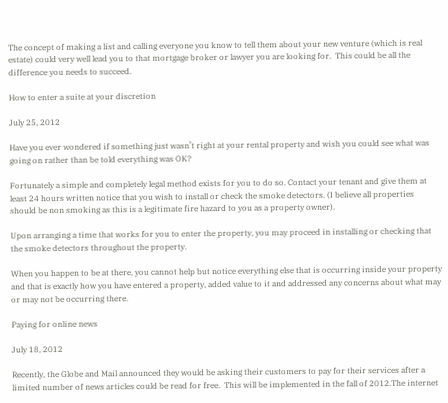The concept of making a list and calling everyone you know to tell them about your new venture (which is real estate) could very well lead you to that mortgage broker or lawyer you are looking for.  This could be all the difference you needs to succeed.

How to enter a suite at your discretion

July 25, 2012

Have you ever wondered if something just wasn’t right at your rental property and wish you could see what was going on rather than be told everything was OK?

Fortunately a simple and completely legal method exists for you to do so. Contact your tenant and give them at least 24 hours written notice that you wish to install or check the smoke detectors. (I believe all properties should be non smoking as this is a legitimate fire hazard to you as a property owner).

Upon arranging a time that works for you to enter the property, you may proceed in installing or checking that the smoke detectors throughout the property.

When you happen to be at there, you cannot help but notice everything else that is occurring inside your property and that is exactly how you have entered a property, added value to it and addressed any concerns about what may or may not be occurring there.

Paying for online news

July 18, 2012

Recently, the Globe and Mail announced they would be asking their customers to pay for their services after a limited number of news articles could be read for free.  This will be implemented in the fall of 2012.The internet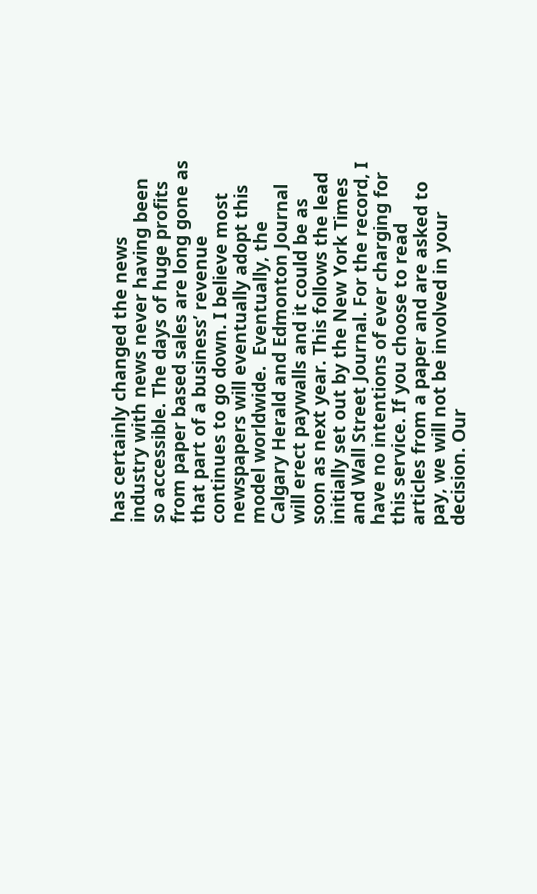has certainly changed the news industry with news never having been so accessible. The days of huge profits from paper based sales are long gone as that part of a business’ revenue continues to go down. I believe most newspapers will eventually adopt this model worldwide.  Eventually, the Calgary Herald and Edmonton Journal will erect paywalls and it could be as soon as next year. This follows the lead initially set out by the New York Times and Wall Street Journal. For the record, I have no intentions of ever charging for this service. If you choose to read articles from a paper and are asked to pay, we will not be involved in your decision. Our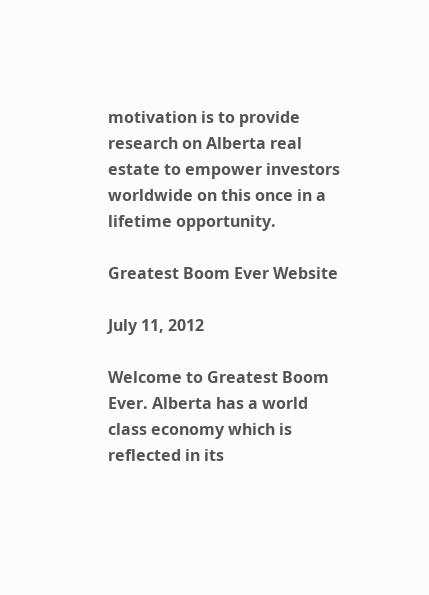motivation is to provide research on Alberta real estate to empower investors worldwide on this once in a lifetime opportunity.

Greatest Boom Ever Website

July 11, 2012

Welcome to Greatest Boom Ever. Alberta has a world class economy which is reflected in its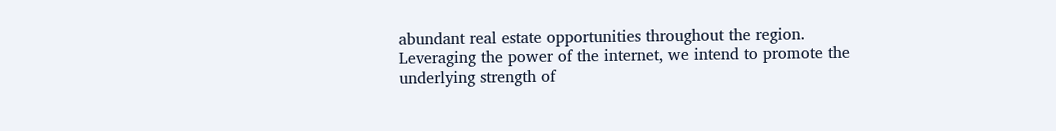abundant real estate opportunities throughout the region. Leveraging the power of the internet, we intend to promote the underlying strength of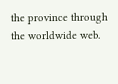the province through the worldwide web.